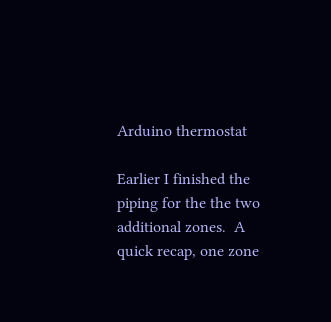Arduino thermostat

Earlier I finished the piping for the the two additional zones.  A quick recap, one zone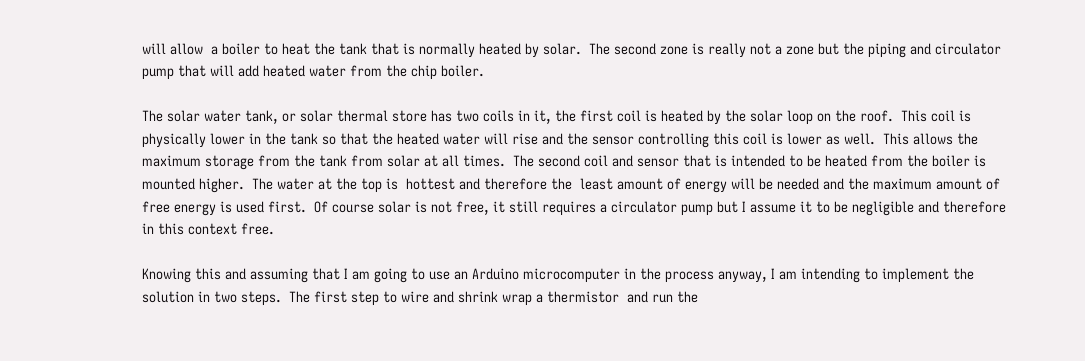will allow  a boiler to heat the tank that is normally heated by solar.  The second zone is really not a zone but the piping and circulator pump that will add heated water from the chip boiler.

The solar water tank, or solar thermal store has two coils in it, the first coil is heated by the solar loop on the roof.  This coil is physically lower in the tank so that the heated water will rise and the sensor controlling this coil is lower as well.  This allows the maximum storage from the tank from solar at all times.  The second coil and sensor that is intended to be heated from the boiler is mounted higher.  The water at the top is  hottest and therefore the  least amount of energy will be needed and the maximum amount of free energy is used first.  Of course solar is not free, it still requires a circulator pump but I assume it to be negligible and therefore in this context free.

Knowing this and assuming that I am going to use an Arduino microcomputer in the process anyway, I am intending to implement the solution in two steps.  The first step to wire and shrink wrap a thermistor  and run the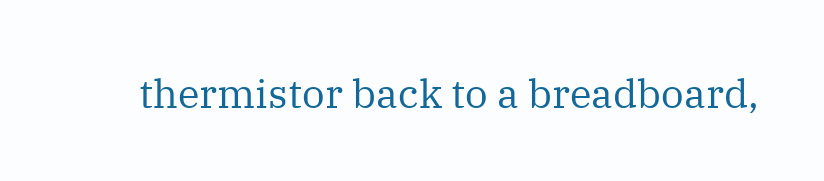thermistor back to a breadboard,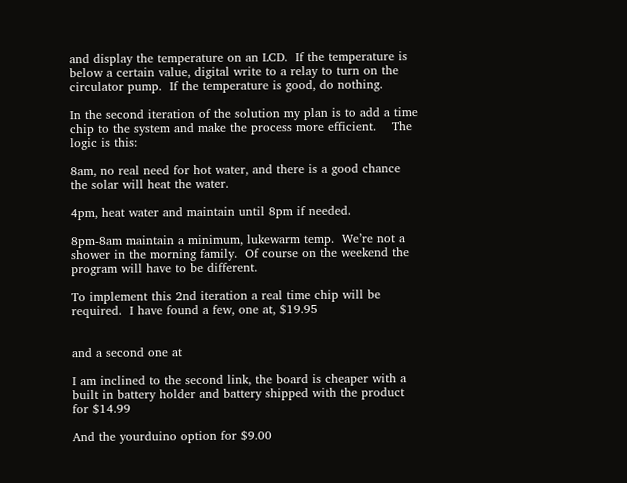and display the temperature on an LCD.  If the temperature is below a certain value, digital write to a relay to turn on the circulator pump.  If the temperature is good, do nothing.

In the second iteration of the solution my plan is to add a time chip to the system and make the process more efficient.    The logic is this:

8am, no real need for hot water, and there is a good chance the solar will heat the water.

4pm, heat water and maintain until 8pm if needed.

8pm-8am maintain a minimum, lukewarm temp.  We’re not a shower in the morning family.  Of course on the weekend the program will have to be different.

To implement this 2nd iteration a real time chip will be required.  I have found a few, one at, $19.95


and a second one at

I am inclined to the second link, the board is cheaper with a built in battery holder and battery shipped with the product for $14.99

And the yourduino option for $9.00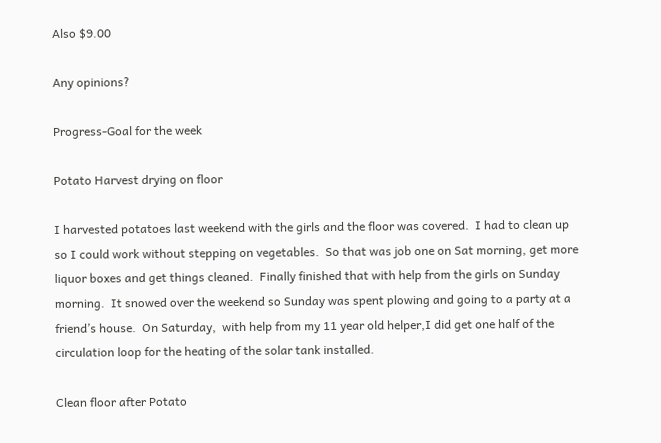Also $9.00

Any opinions?

Progress-Goal for the week

Potato Harvest drying on floor

I harvested potatoes last weekend with the girls and the floor was covered.  I had to clean up so I could work without stepping on vegetables.  So that was job one on Sat morning, get more liquor boxes and get things cleaned.  Finally finished that with help from the girls on Sunday morning.  It snowed over the weekend so Sunday was spent plowing and going to a party at a friend’s house.  On Saturday,  with help from my 11 year old helper,I did get one half of the circulation loop for the heating of the solar tank installed.

Clean floor after Potato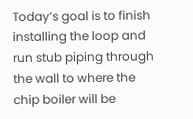Today’s goal is to finish installing the loop and run stub piping through the wall to where the chip boiler will be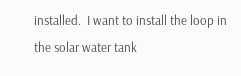installed.  I want to install the loop in the solar water tank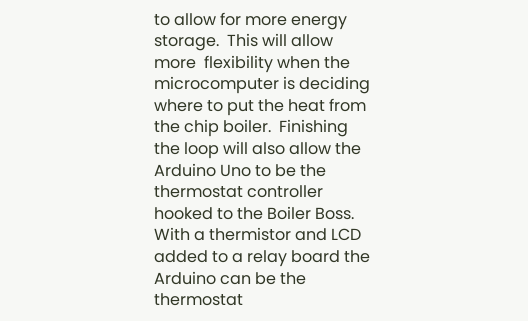to allow for more energy storage.  This will allow more  flexibility when the microcomputer is deciding where to put the heat from the chip boiler.  Finishing the loop will also allow the Arduino Uno to be the thermostat controller hooked to the Boiler Boss. With a thermistor and LCD added to a relay board the Arduino can be the thermostat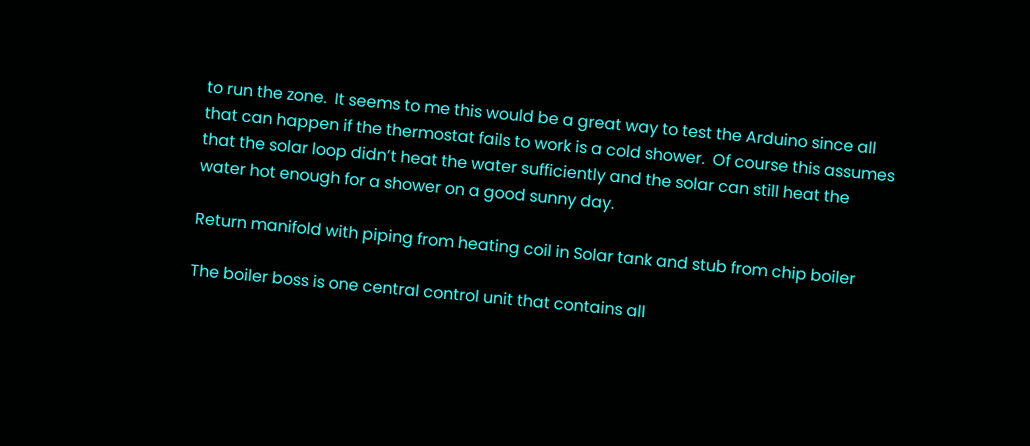to run the zone.  It seems to me this would be a great way to test the Arduino since all that can happen if the thermostat fails to work is a cold shower.  Of course this assumes that the solar loop didn’t heat the water sufficiently and the solar can still heat the water hot enough for a shower on a good sunny day.

Return manifold with piping from heating coil in Solar tank and stub from chip boiler

The boiler boss is one central control unit that contains all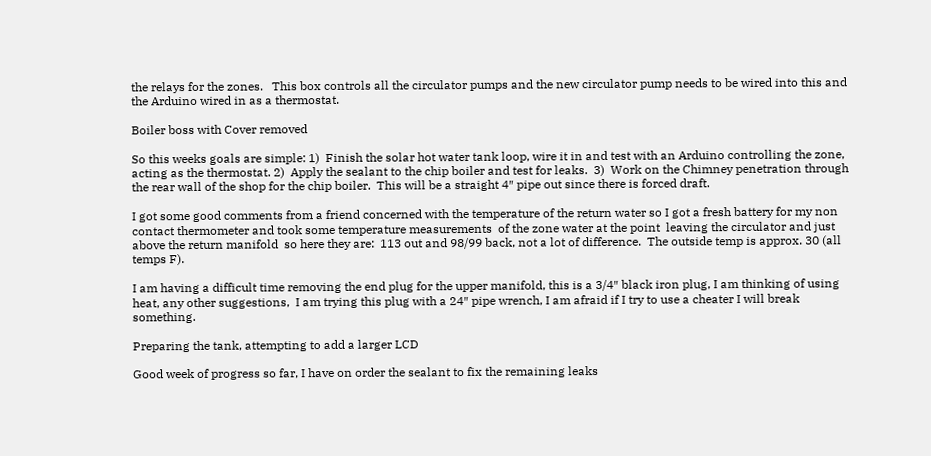the relays for the zones.   This box controls all the circulator pumps and the new circulator pump needs to be wired into this and the Arduino wired in as a thermostat.

Boiler boss with Cover removed

So this weeks goals are simple: 1)  Finish the solar hot water tank loop, wire it in and test with an Arduino controlling the zone, acting as the thermostat. 2)  Apply the sealant to the chip boiler and test for leaks.  3)  Work on the Chimney penetration through the rear wall of the shop for the chip boiler.  This will be a straight 4″ pipe out since there is forced draft.

I got some good comments from a friend concerned with the temperature of the return water so I got a fresh battery for my non contact thermometer and took some temperature measurements  of the zone water at the point  leaving the circulator and just above the return manifold  so here they are:  113 out and 98/99 back, not a lot of difference.  The outside temp is approx. 30 (all temps F).

I am having a difficult time removing the end plug for the upper manifold, this is a 3/4″ black iron plug, I am thinking of using heat, any other suggestions,  I am trying this plug with a 24″ pipe wrench, I am afraid if I try to use a cheater I will break something.

Preparing the tank, attempting to add a larger LCD

Good week of progress so far, I have on order the sealant to fix the remaining leaks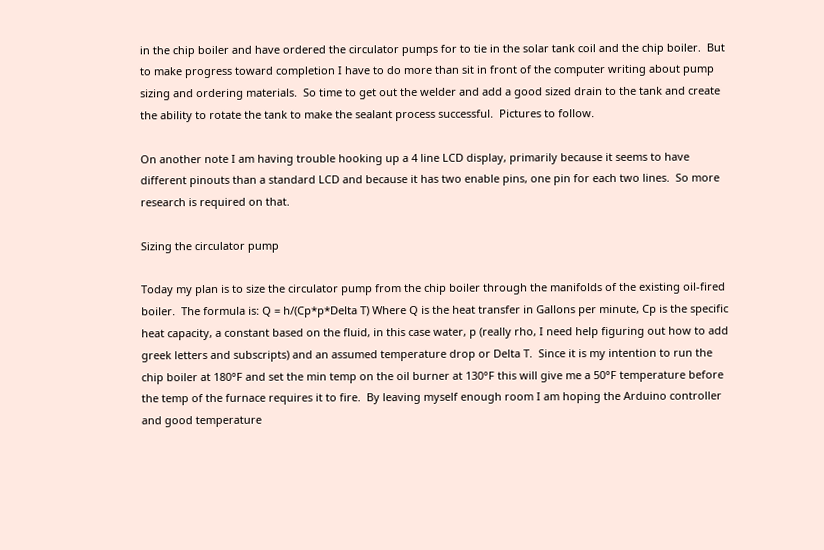in the chip boiler and have ordered the circulator pumps for to tie in the solar tank coil and the chip boiler.  But to make progress toward completion I have to do more than sit in front of the computer writing about pump sizing and ordering materials.  So time to get out the welder and add a good sized drain to the tank and create  the ability to rotate the tank to make the sealant process successful.  Pictures to follow.

On another note I am having trouble hooking up a 4 line LCD display, primarily because it seems to have different pinouts than a standard LCD and because it has two enable pins, one pin for each two lines.  So more research is required on that.

Sizing the circulator pump

Today my plan is to size the circulator pump from the chip boiler through the manifolds of the existing oil-fired boiler.  The formula is: Q = h/(Cp*p*Delta T) Where Q is the heat transfer in Gallons per minute, Cp is the specific heat capacity, a constant based on the fluid, in this case water, p (really rho, I need help figuring out how to add greek letters and subscripts) and an assumed temperature drop or Delta T.  Since it is my intention to run the chip boiler at 180°F and set the min temp on the oil burner at 130°F this will give me a 50°F temperature before the temp of the furnace requires it to fire.  By leaving myself enough room I am hoping the Arduino controller and good temperature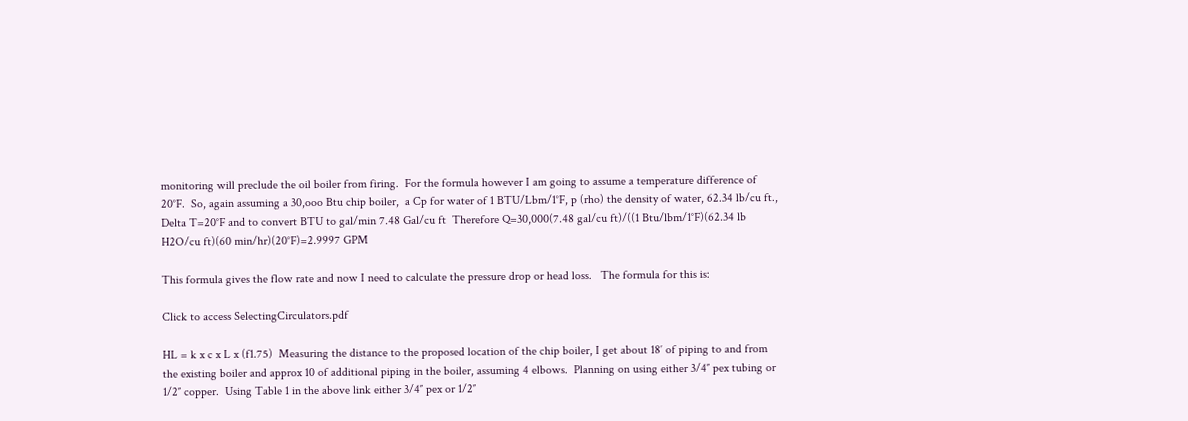monitoring will preclude the oil boiler from firing.  For the formula however I am going to assume a temperature difference of 20°F.  So, again assuming a 30,ooo Btu chip boiler,  a Cp for water of 1 BTU/Lbm/1°F, p (rho) the density of water, 62.34 lb/cu ft., Delta T=20°F and to convert BTU to gal/min 7.48 Gal/cu ft  Therefore Q=30,000(7.48 gal/cu ft)/((1 Btu/lbm/1°F)(62.34 lb H2O/cu ft)(60 min/hr)(20°F)=2.9997 GPM

This formula gives the flow rate and now I need to calculate the pressure drop or head loss.   The formula for this is:

Click to access SelectingCirculators.pdf

HL = k x c x L x (f1.75)  Measuring the distance to the proposed location of the chip boiler, I get about 18′ of piping to and from the existing boiler and approx 10 of additional piping in the boiler, assuming 4 elbows.  Planning on using either 3/4″ pex tubing or 1/2″ copper.  Using Table 1 in the above link either 3/4″ pex or 1/2″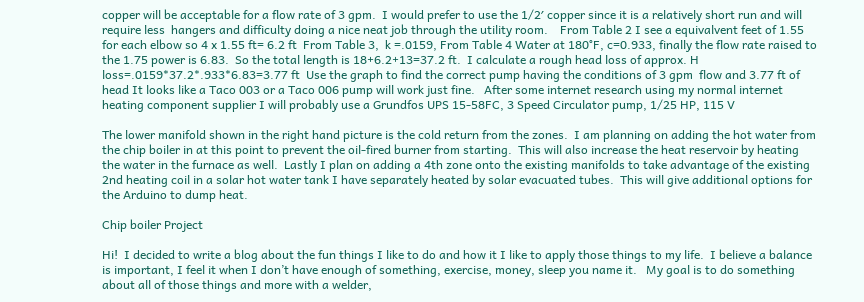copper will be acceptable for a flow rate of 3 gpm.  I would prefer to use the 1/2′ copper since it is a relatively short run and will require less  hangers and difficulty doing a nice neat job through the utility room.    From Table 2 I see a equivalvent feet of 1.55 for each elbow so 4 x 1.55 ft= 6.2 ft  From Table 3,  k =.0159, From Table 4 Water at 180°F, c=0.933, finally the flow rate raised to the 1.75 power is 6.83.  So the total length is 18+6.2+13=37.2 ft.  I calculate a rough head loss of approx. H loss=.0159*37.2*.933*6.83=3.77 ft  Use the graph to find the correct pump having the conditions of 3 gpm  flow and 3.77 ft of head It looks like a Taco 003 or a Taco 006 pump will work just fine.   After some internet research using my normal internet heating component supplier I will probably use a Grundfos UPS 15-58FC, 3 Speed Circulator pump, 1/25 HP, 115 V

The lower manifold shown in the right hand picture is the cold return from the zones.  I am planning on adding the hot water from the chip boiler in at this point to prevent the oil-fired burner from starting.  This will also increase the heat reservoir by heating the water in the furnace as well.  Lastly I plan on adding a 4th zone onto the existing manifolds to take advantage of the existing 2nd heating coil in a solar hot water tank I have separately heated by solar evacuated tubes.  This will give additional options for the Arduino to dump heat.

Chip boiler Project

Hi!  I decided to write a blog about the fun things I like to do and how it I like to apply those things to my life.  I believe a balance is important, I feel it when I don’t have enough of something, exercise, money, sleep you name it.   My goal is to do something about all of those things and more with a welder,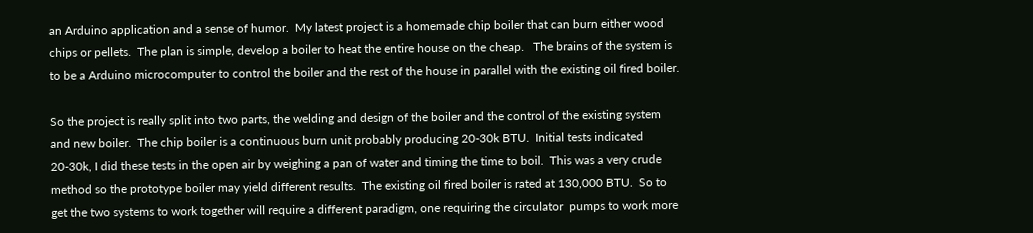an Arduino application and a sense of humor.  My latest project is a homemade chip boiler that can burn either wood chips or pellets.  The plan is simple, develop a boiler to heat the entire house on the cheap.   The brains of the system is to be a Arduino microcomputer to control the boiler and the rest of the house in parallel with the existing oil fired boiler.

So the project is really split into two parts, the welding and design of the boiler and the control of the existing system and new boiler.  The chip boiler is a continuous burn unit probably producing 20-30k BTU.  Initial tests indicated 20-30k, I did these tests in the open air by weighing a pan of water and timing the time to boil.  This was a very crude method so the prototype boiler may yield different results.  The existing oil fired boiler is rated at 130,000 BTU.  So to get the two systems to work together will require a different paradigm, one requiring the circulator  pumps to work more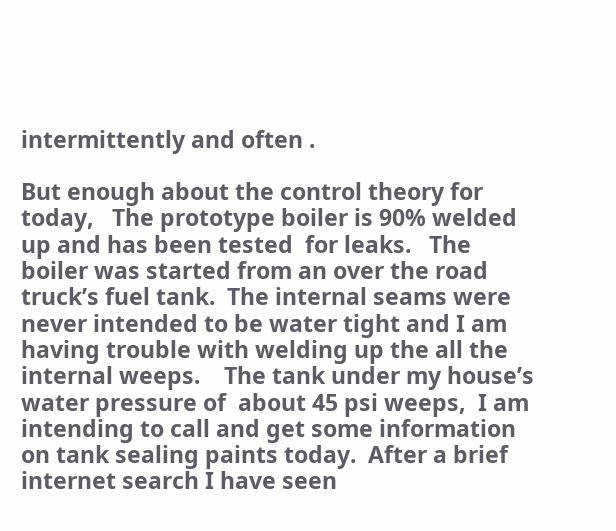intermittently and often .

But enough about the control theory for today,   The prototype boiler is 90% welded up and has been tested  for leaks.   The boiler was started from an over the road truck’s fuel tank.  The internal seams were never intended to be water tight and I am having trouble with welding up the all the internal weeps.    The tank under my house’s water pressure of  about 45 psi weeps,  I am intending to call and get some information on tank sealing paints today.  After a brief internet search I have seen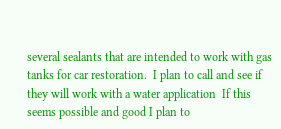several sealants that are intended to work with gas tanks for car restoration.  I plan to call and see if they will work with a water application  If this seems possible and good I plan to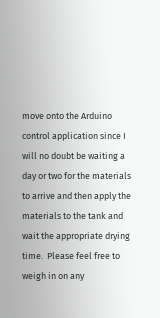move onto the Arduino control application since I will no doubt be waiting a day or two for the materials to arrive and then apply the materials to the tank and wait the appropriate drying time.  Please feel free to weigh in on any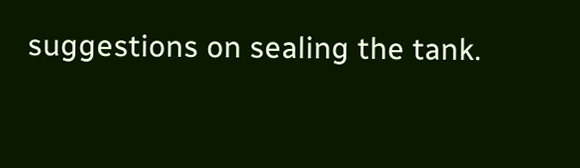suggestions on sealing the tank.